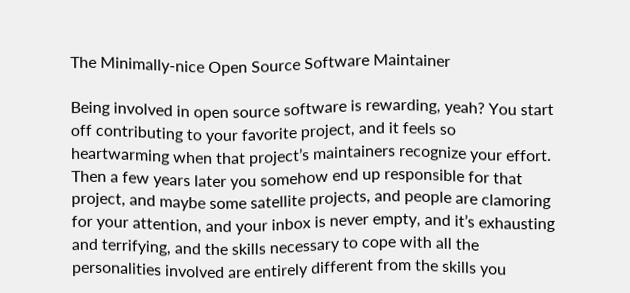The Minimally-nice Open Source Software Maintainer

Being involved in open source software is rewarding, yeah? You start off contributing to your favorite project, and it feels so heartwarming when that project’s maintainers recognize your effort. Then a few years later you somehow end up responsible for that project, and maybe some satellite projects, and people are clamoring for your attention, and your inbox is never empty, and it’s exhausting and terrifying, and the skills necessary to cope with all the personalities involved are entirely different from the skills you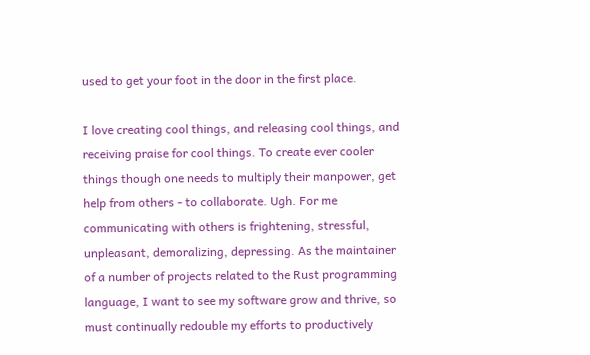used to get your foot in the door in the first place.

I love creating cool things, and releasing cool things, and receiving praise for cool things. To create ever cooler things though one needs to multiply their manpower, get help from others - to collaborate. Ugh. For me communicating with others is frightening, stressful, unpleasant, demoralizing, depressing. As the maintainer of a number of projects related to the Rust programming language, I want to see my software grow and thrive, so must continually redouble my efforts to productively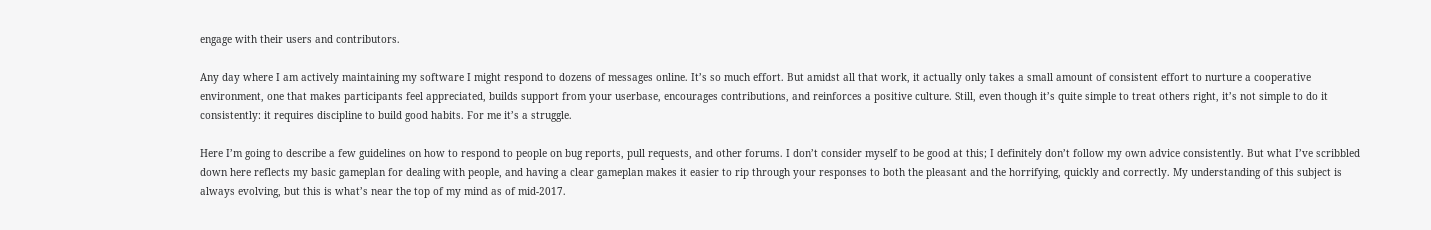engage with their users and contributors.

Any day where I am actively maintaining my software I might respond to dozens of messages online. It’s so much effort. But amidst all that work, it actually only takes a small amount of consistent effort to nurture a cooperative environment, one that makes participants feel appreciated, builds support from your userbase, encourages contributions, and reinforces a positive culture. Still, even though it’s quite simple to treat others right, it’s not simple to do it consistently: it requires discipline to build good habits. For me it’s a struggle.

Here I’m going to describe a few guidelines on how to respond to people on bug reports, pull requests, and other forums. I don’t consider myself to be good at this; I definitely don’t follow my own advice consistently. But what I’ve scribbled down here reflects my basic gameplan for dealing with people, and having a clear gameplan makes it easier to rip through your responses to both the pleasant and the horrifying, quickly and correctly. My understanding of this subject is always evolving, but this is what’s near the top of my mind as of mid-2017.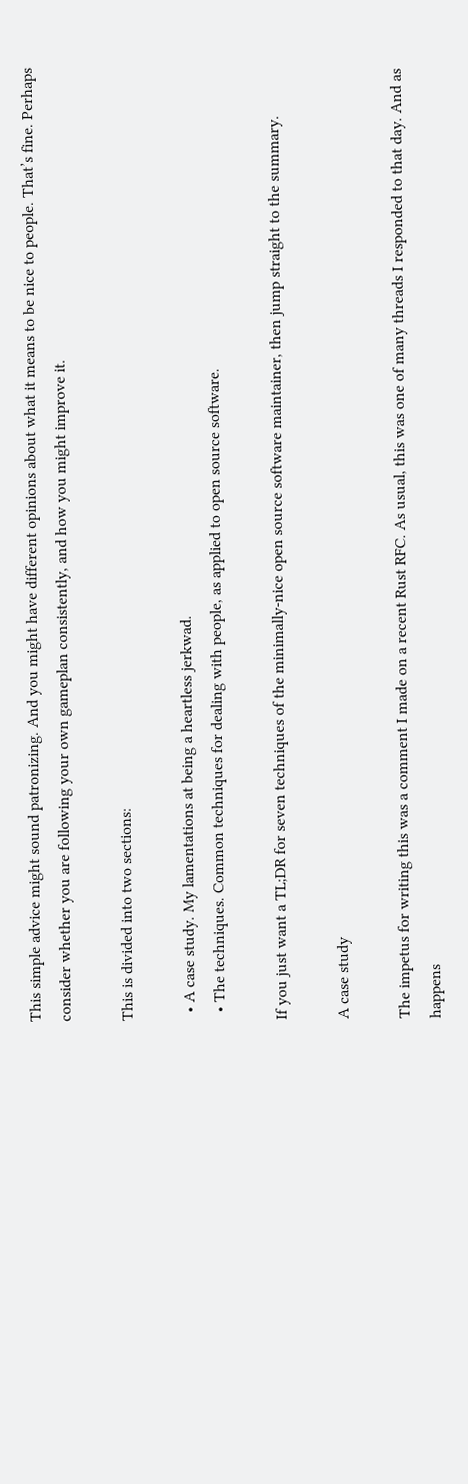This simple advice might sound patronizing. And you might have different opinions about what it means to be nice to people. That’s fine. Perhaps consider whether you are following your own gameplan consistently, and how you might improve it.

This is divided into two sections:

  • A case study. My lamentations at being a heartless jerkwad.
  • The techniques. Common techniques for dealing with people, as applied to open source software.

If you just want a TL;DR for seven techniques of the minimally-nice open source software maintainer, then jump straight to the summary.

A case study

The impetus for writing this was a comment I made on a recent Rust RFC. As usual, this was one of many threads I responded to that day. And as happens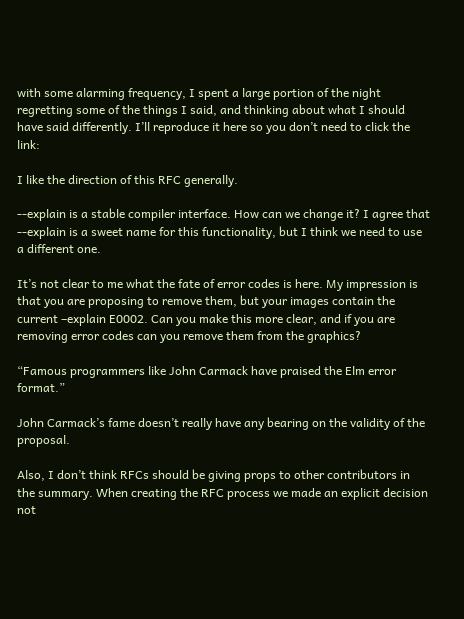with some alarming frequency, I spent a large portion of the night regretting some of the things I said, and thinking about what I should have said differently. I’ll reproduce it here so you don’t need to click the link:

I like the direction of this RFC generally.

--explain is a stable compiler interface. How can we change it? I agree that --explain is a sweet name for this functionality, but I think we need to use a different one.

It’s not clear to me what the fate of error codes is here. My impression is that you are proposing to remove them, but your images contain the current –explain E0002. Can you make this more clear, and if you are removing error codes can you remove them from the graphics?

“Famous programmers like John Carmack have praised the Elm error format.”

John Carmack’s fame doesn’t really have any bearing on the validity of the proposal.

Also, I don’t think RFCs should be giving props to other contributors in the summary. When creating the RFC process we made an explicit decision not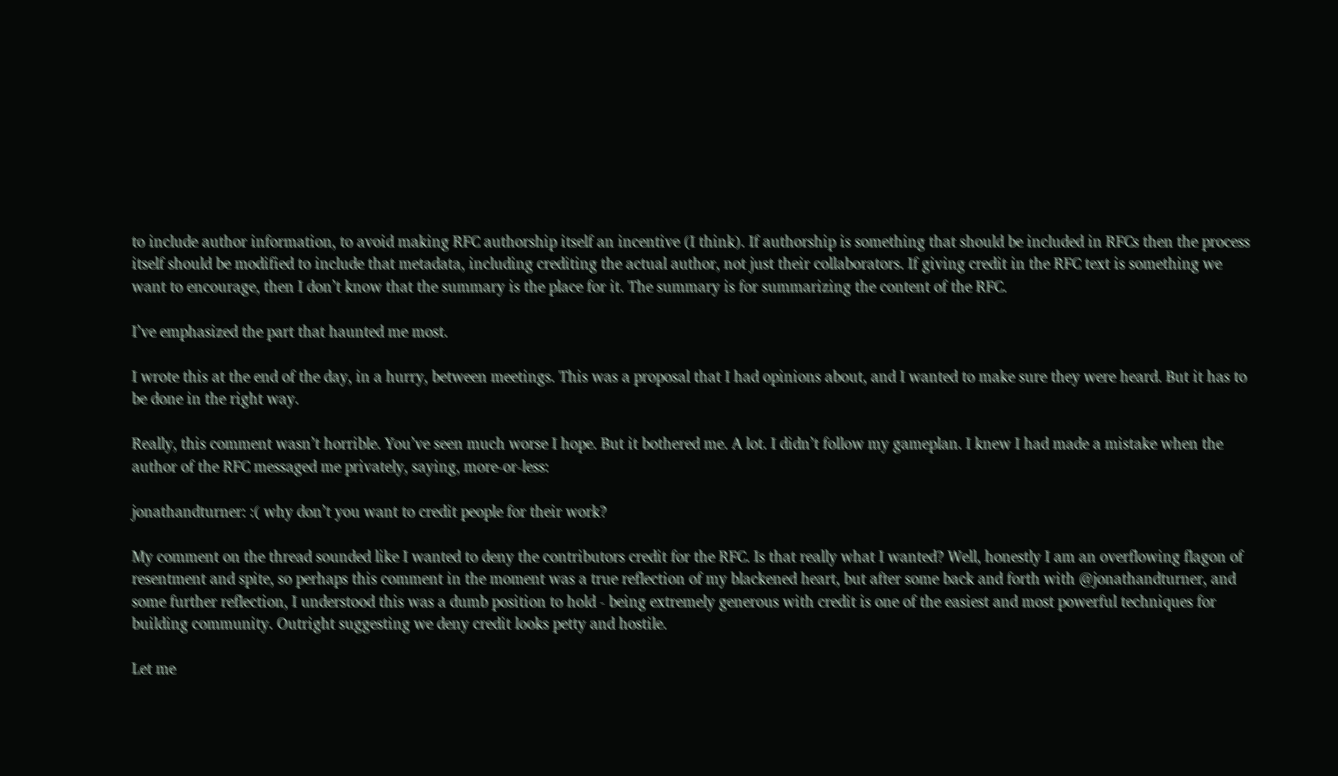to include author information, to avoid making RFC authorship itself an incentive (I think). If authorship is something that should be included in RFCs then the process itself should be modified to include that metadata, including crediting the actual author, not just their collaborators. If giving credit in the RFC text is something we want to encourage, then I don’t know that the summary is the place for it. The summary is for summarizing the content of the RFC.

I’ve emphasized the part that haunted me most.

I wrote this at the end of the day, in a hurry, between meetings. This was a proposal that I had opinions about, and I wanted to make sure they were heard. But it has to be done in the right way.

Really, this comment wasn’t horrible. You’ve seen much worse I hope. But it bothered me. A lot. I didn’t follow my gameplan. I knew I had made a mistake when the author of the RFC messaged me privately, saying, more-or-less:

jonathandturner: :( why don’t you want to credit people for their work?

My comment on the thread sounded like I wanted to deny the contributors credit for the RFC. Is that really what I wanted? Well, honestly I am an overflowing flagon of resentment and spite, so perhaps this comment in the moment was a true reflection of my blackened heart, but after some back and forth with @jonathandturner, and some further reflection, I understood this was a dumb position to hold - being extremely generous with credit is one of the easiest and most powerful techniques for building community. Outright suggesting we deny credit looks petty and hostile.

Let me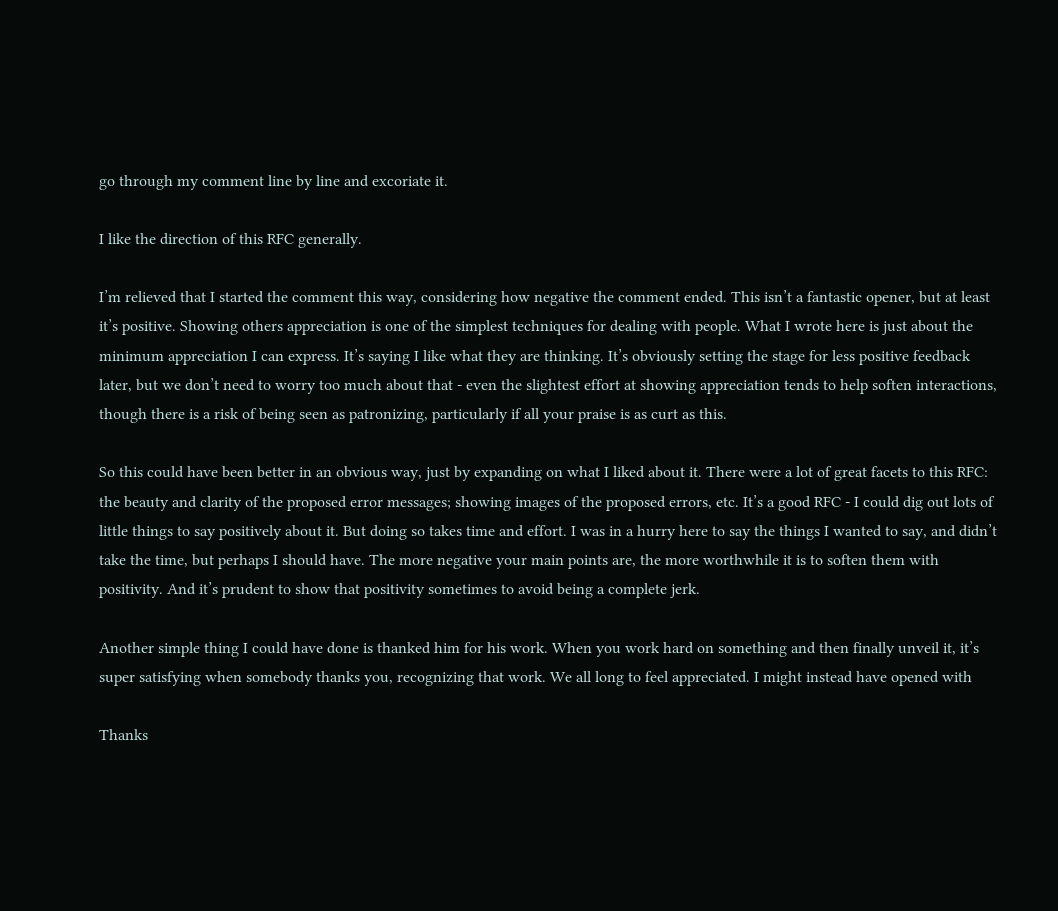go through my comment line by line and excoriate it.

I like the direction of this RFC generally.

I’m relieved that I started the comment this way, considering how negative the comment ended. This isn’t a fantastic opener, but at least it’s positive. Showing others appreciation is one of the simplest techniques for dealing with people. What I wrote here is just about the minimum appreciation I can express. It’s saying I like what they are thinking. It’s obviously setting the stage for less positive feedback later, but we don’t need to worry too much about that - even the slightest effort at showing appreciation tends to help soften interactions, though there is a risk of being seen as patronizing, particularly if all your praise is as curt as this.

So this could have been better in an obvious way, just by expanding on what I liked about it. There were a lot of great facets to this RFC: the beauty and clarity of the proposed error messages; showing images of the proposed errors, etc. It’s a good RFC - I could dig out lots of little things to say positively about it. But doing so takes time and effort. I was in a hurry here to say the things I wanted to say, and didn’t take the time, but perhaps I should have. The more negative your main points are, the more worthwhile it is to soften them with positivity. And it’s prudent to show that positivity sometimes to avoid being a complete jerk.

Another simple thing I could have done is thanked him for his work. When you work hard on something and then finally unveil it, it’s super satisfying when somebody thanks you, recognizing that work. We all long to feel appreciated. I might instead have opened with

Thanks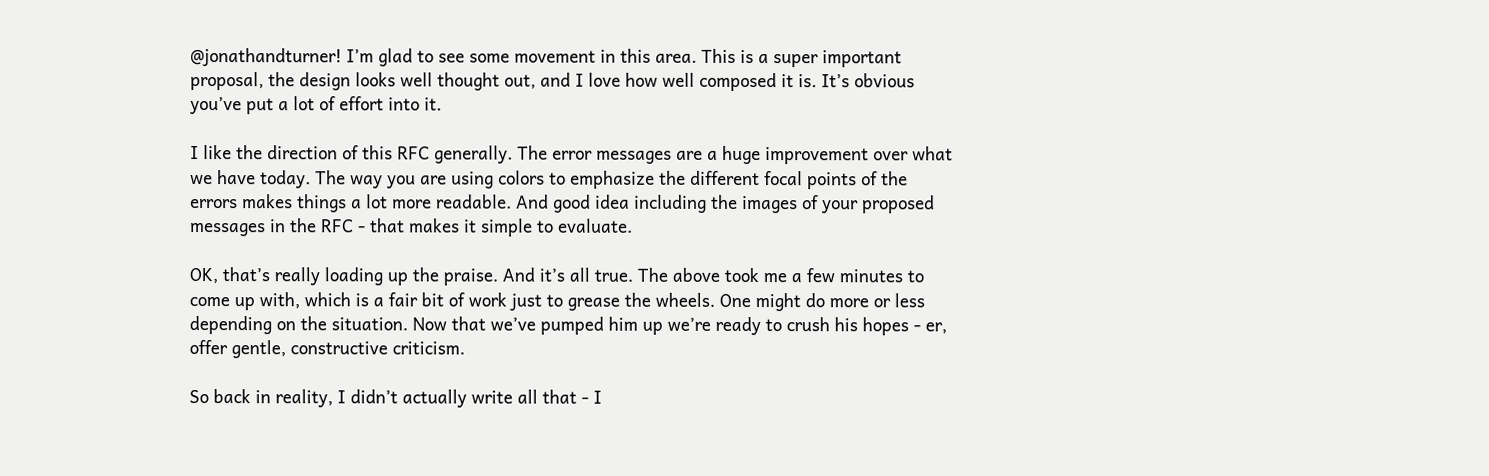@jonathandturner! I’m glad to see some movement in this area. This is a super important proposal, the design looks well thought out, and I love how well composed it is. It’s obvious you’ve put a lot of effort into it.

I like the direction of this RFC generally. The error messages are a huge improvement over what we have today. The way you are using colors to emphasize the different focal points of the errors makes things a lot more readable. And good idea including the images of your proposed messages in the RFC - that makes it simple to evaluate.

OK, that’s really loading up the praise. And it’s all true. The above took me a few minutes to come up with, which is a fair bit of work just to grease the wheels. One might do more or less depending on the situation. Now that we’ve pumped him up we’re ready to crush his hopes - er, offer gentle, constructive criticism.

So back in reality, I didn’t actually write all that - I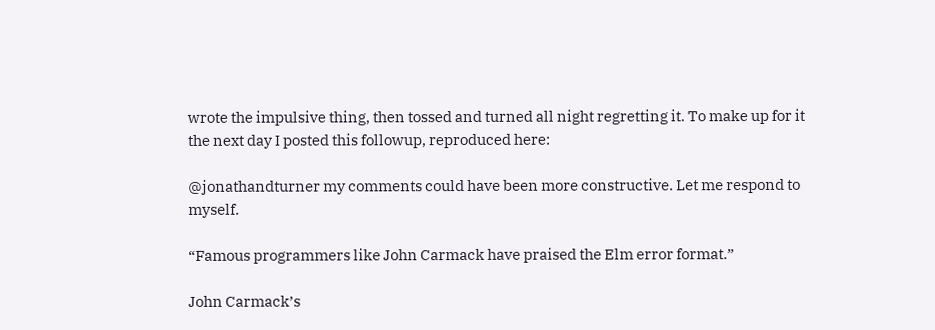wrote the impulsive thing, then tossed and turned all night regretting it. To make up for it the next day I posted this followup, reproduced here:

@jonathandturner my comments could have been more constructive. Let me respond to myself.

“Famous programmers like John Carmack have praised the Elm error format.”

John Carmack’s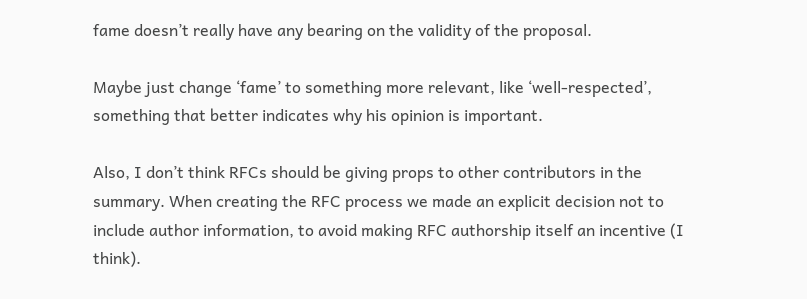fame doesn’t really have any bearing on the validity of the proposal.

Maybe just change ‘fame’ to something more relevant, like ‘well-respected’, something that better indicates why his opinion is important.

Also, I don’t think RFCs should be giving props to other contributors in the summary. When creating the RFC process we made an explicit decision not to include author information, to avoid making RFC authorship itself an incentive (I think).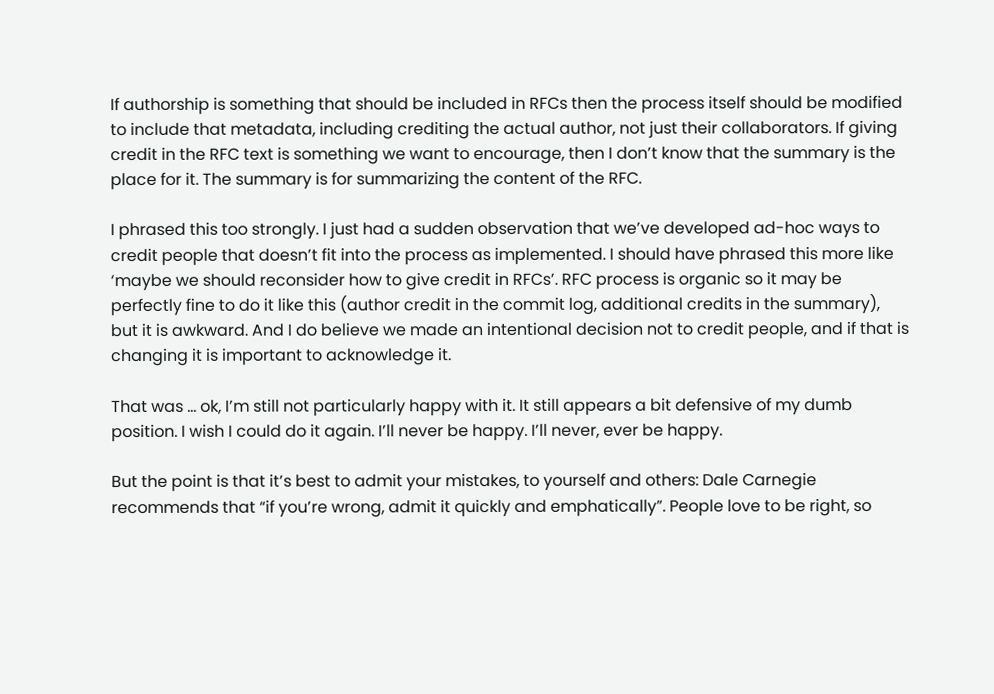If authorship is something that should be included in RFCs then the process itself should be modified to include that metadata, including crediting the actual author, not just their collaborators. If giving credit in the RFC text is something we want to encourage, then I don’t know that the summary is the place for it. The summary is for summarizing the content of the RFC.

I phrased this too strongly. I just had a sudden observation that we’ve developed ad-hoc ways to credit people that doesn’t fit into the process as implemented. I should have phrased this more like ‘maybe we should reconsider how to give credit in RFCs’. RFC process is organic so it may be perfectly fine to do it like this (author credit in the commit log, additional credits in the summary), but it is awkward. And I do believe we made an intentional decision not to credit people, and if that is changing it is important to acknowledge it.

That was … ok, I’m still not particularly happy with it. It still appears a bit defensive of my dumb position. I wish I could do it again. I’ll never be happy. I’ll never, ever be happy.

But the point is that it’s best to admit your mistakes, to yourself and others: Dale Carnegie recommends that “if you’re wrong, admit it quickly and emphatically”. People love to be right, so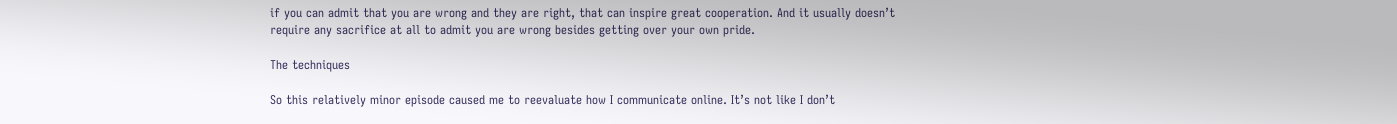if you can admit that you are wrong and they are right, that can inspire great cooperation. And it usually doesn’t require any sacrifice at all to admit you are wrong besides getting over your own pride.

The techniques

So this relatively minor episode caused me to reevaluate how I communicate online. It’s not like I don’t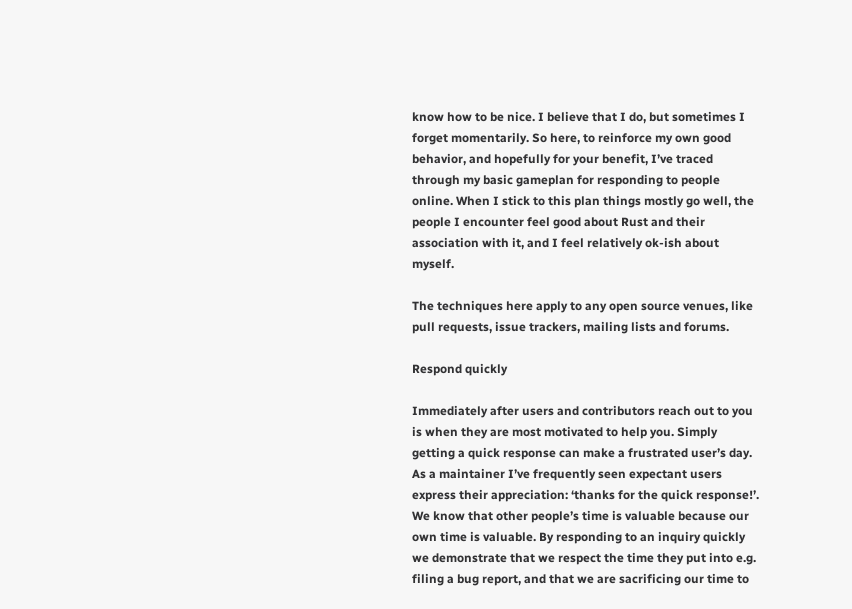know how to be nice. I believe that I do, but sometimes I forget momentarily. So here, to reinforce my own good behavior, and hopefully for your benefit, I’ve traced through my basic gameplan for responding to people online. When I stick to this plan things mostly go well, the people I encounter feel good about Rust and their association with it, and I feel relatively ok-ish about myself.

The techniques here apply to any open source venues, like pull requests, issue trackers, mailing lists and forums.

Respond quickly

Immediately after users and contributors reach out to you is when they are most motivated to help you. Simply getting a quick response can make a frustrated user’s day. As a maintainer I’ve frequently seen expectant users express their appreciation: ‘thanks for the quick response!’. We know that other people’s time is valuable because our own time is valuable. By responding to an inquiry quickly we demonstrate that we respect the time they put into e.g. filing a bug report, and that we are sacrificing our time to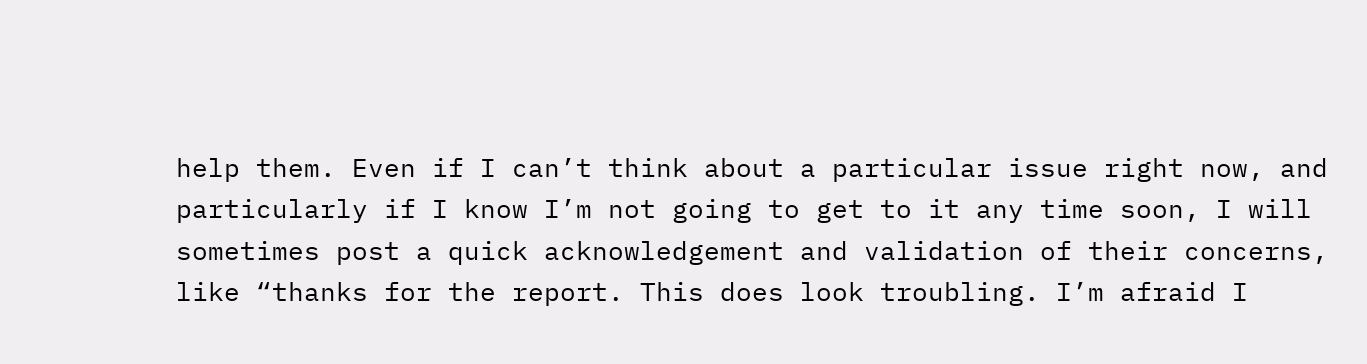help them. Even if I can’t think about a particular issue right now, and particularly if I know I’m not going to get to it any time soon, I will sometimes post a quick acknowledgement and validation of their concerns, like “thanks for the report. This does look troubling. I’m afraid I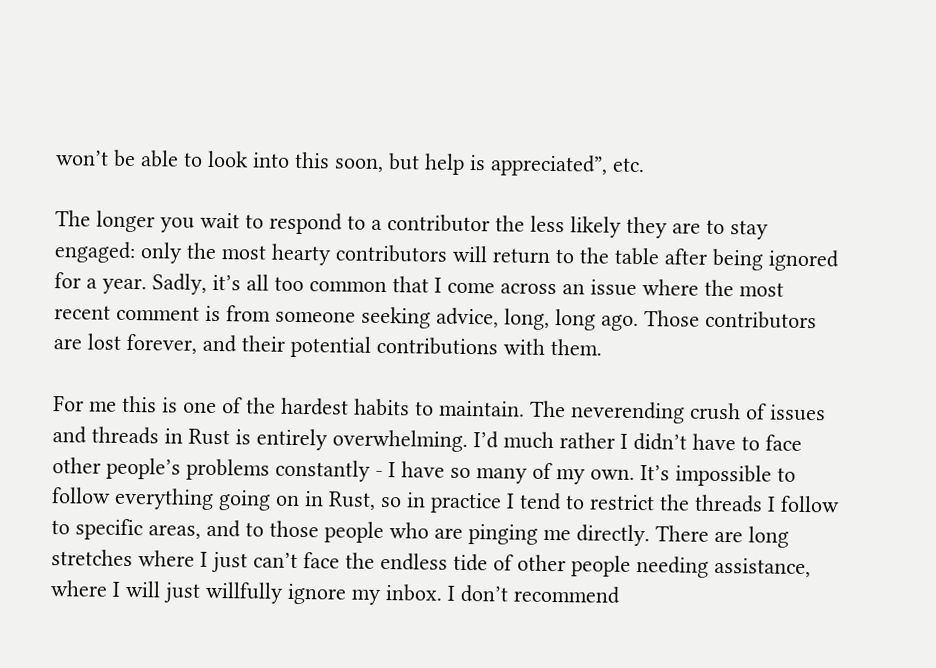won’t be able to look into this soon, but help is appreciated”, etc.

The longer you wait to respond to a contributor the less likely they are to stay engaged: only the most hearty contributors will return to the table after being ignored for a year. Sadly, it’s all too common that I come across an issue where the most recent comment is from someone seeking advice, long, long ago. Those contributors are lost forever, and their potential contributions with them.

For me this is one of the hardest habits to maintain. The neverending crush of issues and threads in Rust is entirely overwhelming. I’d much rather I didn’t have to face other people’s problems constantly - I have so many of my own. It’s impossible to follow everything going on in Rust, so in practice I tend to restrict the threads I follow to specific areas, and to those people who are pinging me directly. There are long stretches where I just can’t face the endless tide of other people needing assistance, where I will just willfully ignore my inbox. I don’t recommend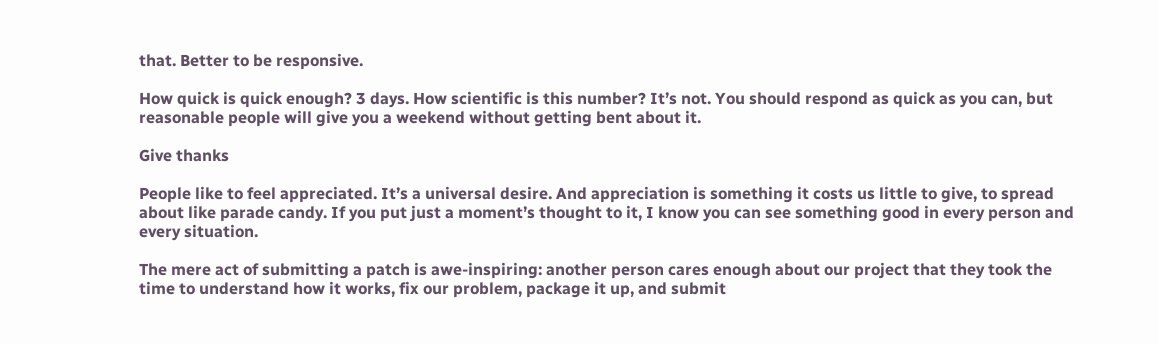that. Better to be responsive.

How quick is quick enough? 3 days. How scientific is this number? It’s not. You should respond as quick as you can, but reasonable people will give you a weekend without getting bent about it.

Give thanks

People like to feel appreciated. It’s a universal desire. And appreciation is something it costs us little to give, to spread about like parade candy. If you put just a moment’s thought to it, I know you can see something good in every person and every situation.

The mere act of submitting a patch is awe-inspiring: another person cares enough about our project that they took the time to understand how it works, fix our problem, package it up, and submit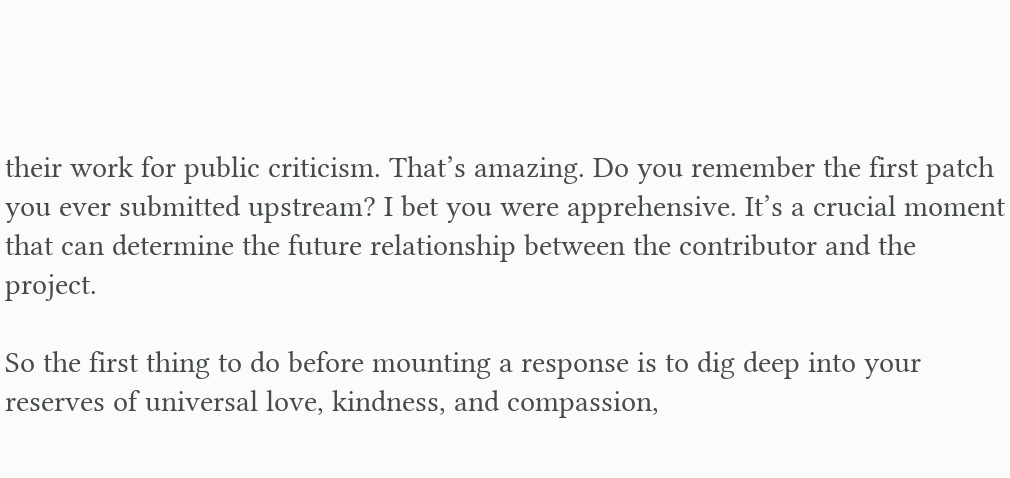their work for public criticism. That’s amazing. Do you remember the first patch you ever submitted upstream? I bet you were apprehensive. It’s a crucial moment that can determine the future relationship between the contributor and the project.

So the first thing to do before mounting a response is to dig deep into your reserves of universal love, kindness, and compassion,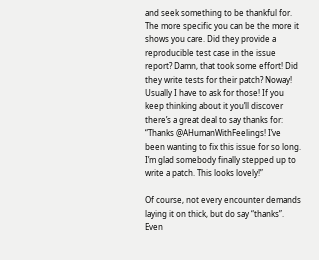and seek something to be thankful for. The more specific you can be the more it shows you care. Did they provide a reproducible test case in the issue report? Damn, that took some effort! Did they write tests for their patch? Noway! Usually I have to ask for those! If you keep thinking about it you’ll discover there’s a great deal to say thanks for: “Thanks @AHumanWithFeelings! I’ve been wanting to fix this issue for so long. I’m glad somebody finally stepped up to write a patch. This looks lovely!”

Of course, not every encounter demands laying it on thick, but do say “thanks”. Even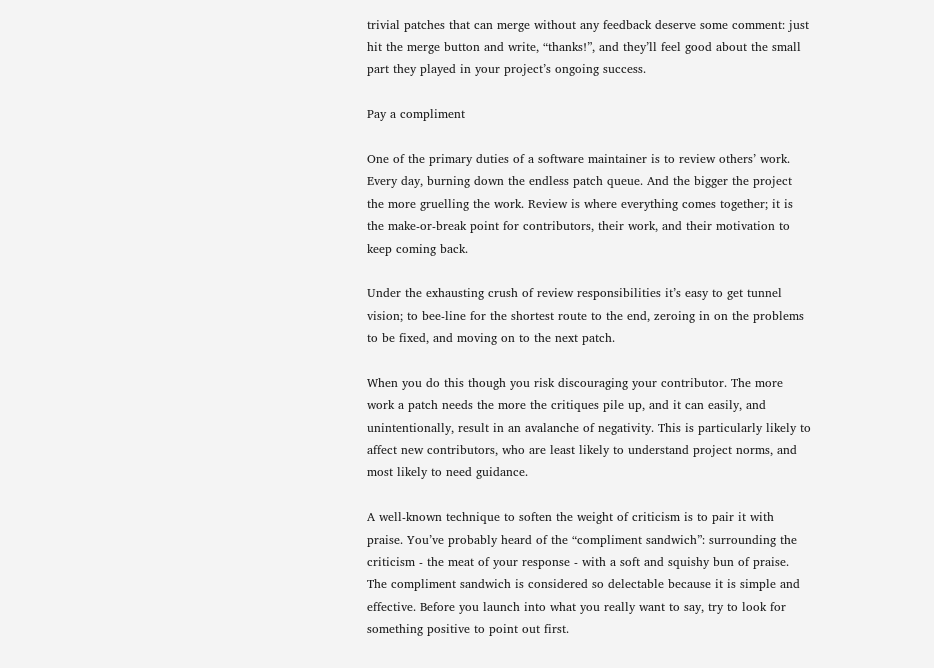trivial patches that can merge without any feedback deserve some comment: just hit the merge button and write, “thanks!”, and they’ll feel good about the small part they played in your project’s ongoing success.

Pay a compliment

One of the primary duties of a software maintainer is to review others’ work. Every day, burning down the endless patch queue. And the bigger the project the more gruelling the work. Review is where everything comes together; it is the make-or-break point for contributors, their work, and their motivation to keep coming back.

Under the exhausting crush of review responsibilities it’s easy to get tunnel vision; to bee-line for the shortest route to the end, zeroing in on the problems to be fixed, and moving on to the next patch.

When you do this though you risk discouraging your contributor. The more work a patch needs the more the critiques pile up, and it can easily, and unintentionally, result in an avalanche of negativity. This is particularly likely to affect new contributors, who are least likely to understand project norms, and most likely to need guidance.

A well-known technique to soften the weight of criticism is to pair it with praise. You’ve probably heard of the “compliment sandwich”: surrounding the criticism - the meat of your response - with a soft and squishy bun of praise. The compliment sandwich is considered so delectable because it is simple and effective. Before you launch into what you really want to say, try to look for something positive to point out first.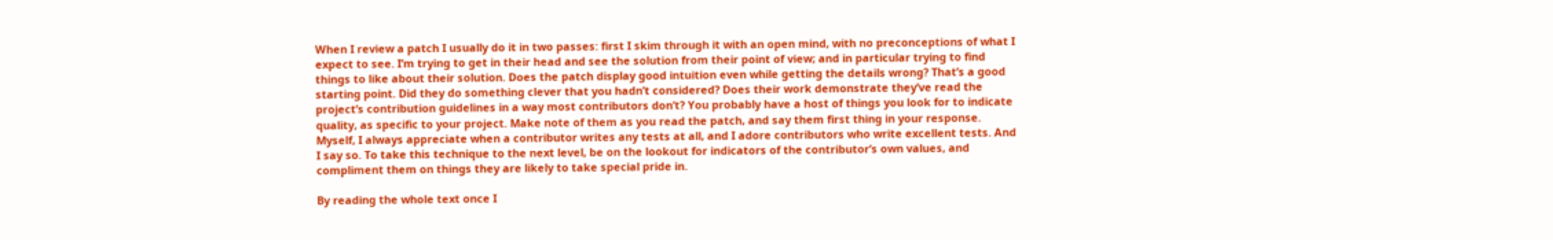When I review a patch I usually do it in two passes: first I skim through it with an open mind, with no preconceptions of what I expect to see. I’m trying to get in their head and see the solution from their point of view; and in particular trying to find things to like about their solution. Does the patch display good intuition even while getting the details wrong? That’s a good starting point. Did they do something clever that you hadn’t considered? Does their work demonstrate they’ve read the project’s contribution guidelines in a way most contributors don’t? You probably have a host of things you look for to indicate quality, as specific to your project. Make note of them as you read the patch, and say them first thing in your response. Myself, I always appreciate when a contributor writes any tests at all, and I adore contributors who write excellent tests. And I say so. To take this technique to the next level, be on the lookout for indicators of the contributor’s own values, and compliment them on things they are likely to take special pride in.

By reading the whole text once I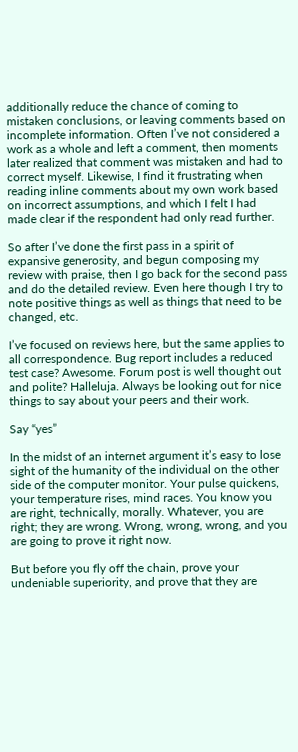additionally reduce the chance of coming to mistaken conclusions, or leaving comments based on incomplete information. Often I’ve not considered a work as a whole and left a comment, then moments later realized that comment was mistaken and had to correct myself. Likewise, I find it frustrating when reading inline comments about my own work based on incorrect assumptions, and which I felt I had made clear if the respondent had only read further.

So after I’ve done the first pass in a spirit of expansive generosity, and begun composing my review with praise, then I go back for the second pass and do the detailed review. Even here though I try to note positive things as well as things that need to be changed, etc.

I’ve focused on reviews here, but the same applies to all correspondence. Bug report includes a reduced test case? Awesome. Forum post is well thought out and polite? Halleluja. Always be looking out for nice things to say about your peers and their work.

Say “yes”

In the midst of an internet argument it’s easy to lose sight of the humanity of the individual on the other side of the computer monitor. Your pulse quickens, your temperature rises, mind races. You know you are right, technically, morally. Whatever, you are right; they are wrong. Wrong, wrong, wrong, and you are going to prove it right now.

But before you fly off the chain, prove your undeniable superiority, and prove that they are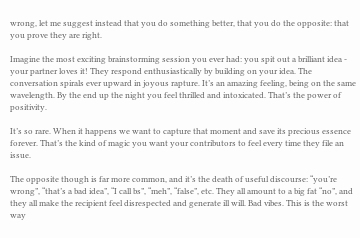wrong, let me suggest instead that you do something better, that you do the opposite: that you prove they are right.

Imagine the most exciting brainstorming session you ever had: you spit out a brilliant idea - your partner loves it! They respond enthusiastically by building on your idea. The conversation spirals ever upward in joyous rapture. It’s an amazing feeling, being on the same wavelength. By the end up the night you feel thrilled and intoxicated. That’s the power of positivity.

It’s so rare. When it happens we want to capture that moment and save its precious essence forever. That’s the kind of magic you want your contributors to feel every time they file an issue.

The opposite though is far more common, and it’s the death of useful discourse: “you’re wrong”, “that’s a bad idea”, “I call bs”, “meh”, “false”, etc. They all amount to a big fat “no”, and they all make the recipient feel disrespected and generate ill will. Bad vibes. This is the worst way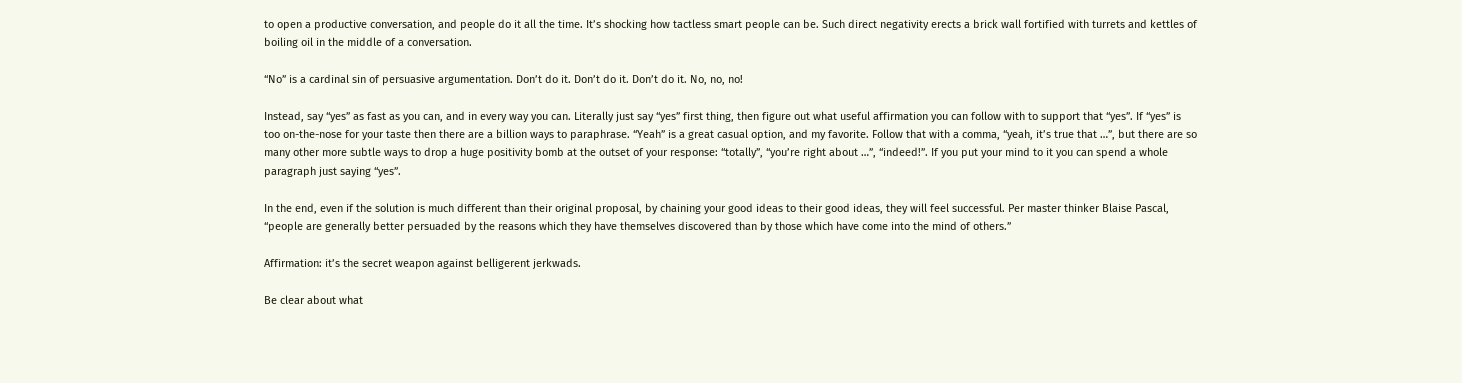to open a productive conversation, and people do it all the time. It’s shocking how tactless smart people can be. Such direct negativity erects a brick wall fortified with turrets and kettles of boiling oil in the middle of a conversation.

“No” is a cardinal sin of persuasive argumentation. Don’t do it. Don’t do it. Don’t do it. No, no, no!

Instead, say “yes” as fast as you can, and in every way you can. Literally just say “yes” first thing, then figure out what useful affirmation you can follow with to support that “yes”. If “yes” is too on-the-nose for your taste then there are a billion ways to paraphrase. “Yeah” is a great casual option, and my favorite. Follow that with a comma, “yeah, it’s true that …”, but there are so many other more subtle ways to drop a huge positivity bomb at the outset of your response: “totally”, “you’re right about …”, “indeed!”. If you put your mind to it you can spend a whole paragraph just saying “yes”.

In the end, even if the solution is much different than their original proposal, by chaining your good ideas to their good ideas, they will feel successful. Per master thinker Blaise Pascal, “people are generally better persuaded by the reasons which they have themselves discovered than by those which have come into the mind of others.”

Affirmation: it’s the secret weapon against belligerent jerkwads.

Be clear about what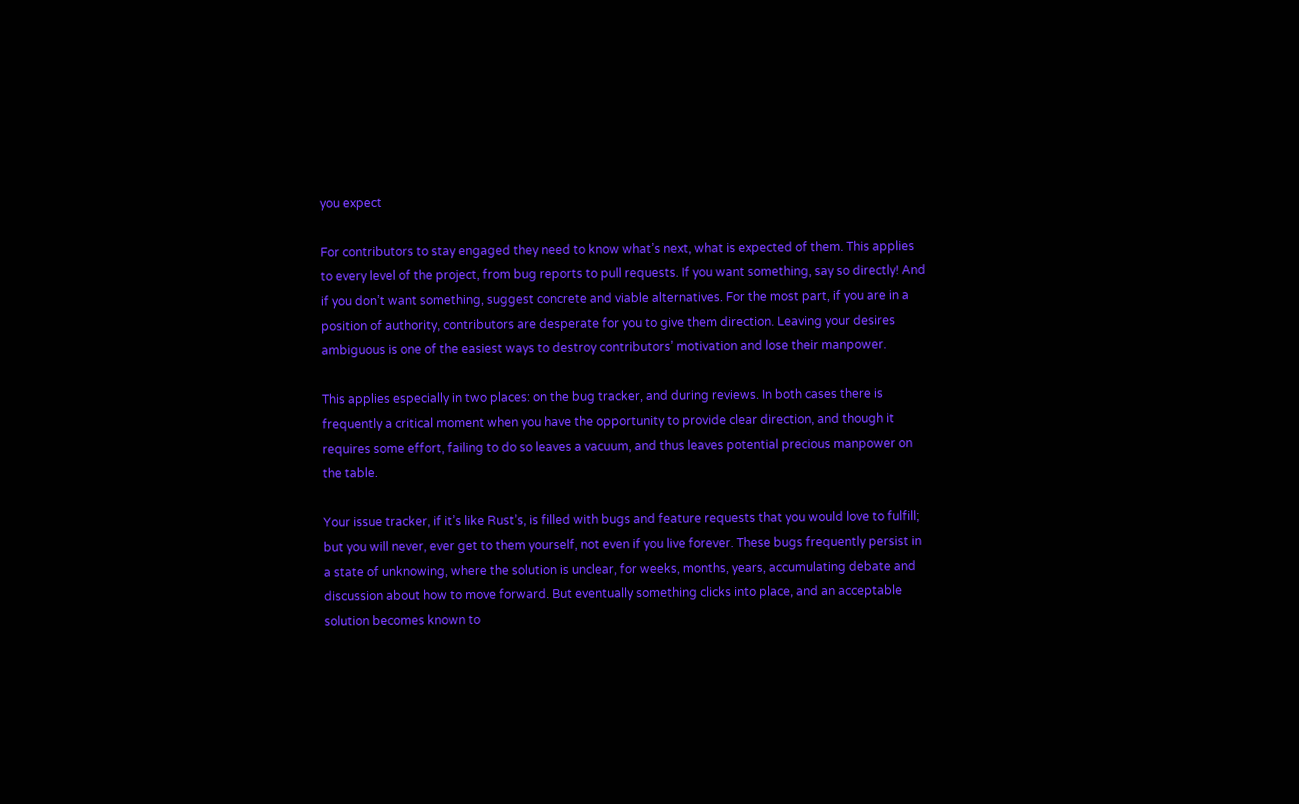you expect

For contributors to stay engaged they need to know what’s next, what is expected of them. This applies to every level of the project, from bug reports to pull requests. If you want something, say so directly! And if you don’t want something, suggest concrete and viable alternatives. For the most part, if you are in a position of authority, contributors are desperate for you to give them direction. Leaving your desires ambiguous is one of the easiest ways to destroy contributors’ motivation and lose their manpower.

This applies especially in two places: on the bug tracker, and during reviews. In both cases there is frequently a critical moment when you have the opportunity to provide clear direction, and though it requires some effort, failing to do so leaves a vacuum, and thus leaves potential precious manpower on the table.

Your issue tracker, if it’s like Rust’s, is filled with bugs and feature requests that you would love to fulfill; but you will never, ever get to them yourself, not even if you live forever. These bugs frequently persist in a state of unknowing, where the solution is unclear, for weeks, months, years, accumulating debate and discussion about how to move forward. But eventually something clicks into place, and an acceptable solution becomes known to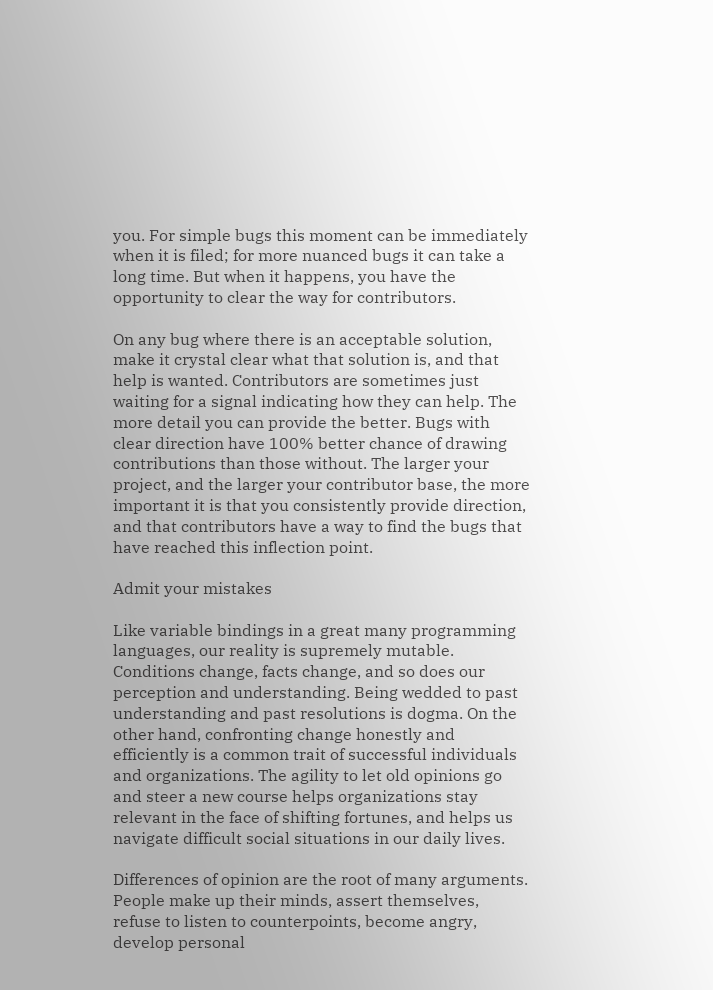you. For simple bugs this moment can be immediately when it is filed; for more nuanced bugs it can take a long time. But when it happens, you have the opportunity to clear the way for contributors.

On any bug where there is an acceptable solution, make it crystal clear what that solution is, and that help is wanted. Contributors are sometimes just waiting for a signal indicating how they can help. The more detail you can provide the better. Bugs with clear direction have 100% better chance of drawing contributions than those without. The larger your project, and the larger your contributor base, the more important it is that you consistently provide direction, and that contributors have a way to find the bugs that have reached this inflection point.

Admit your mistakes

Like variable bindings in a great many programming languages, our reality is supremely mutable. Conditions change, facts change, and so does our perception and understanding. Being wedded to past understanding and past resolutions is dogma. On the other hand, confronting change honestly and efficiently is a common trait of successful individuals and organizations. The agility to let old opinions go and steer a new course helps organizations stay relevant in the face of shifting fortunes, and helps us navigate difficult social situations in our daily lives.

Differences of opinion are the root of many arguments. People make up their minds, assert themselves, refuse to listen to counterpoints, become angry, develop personal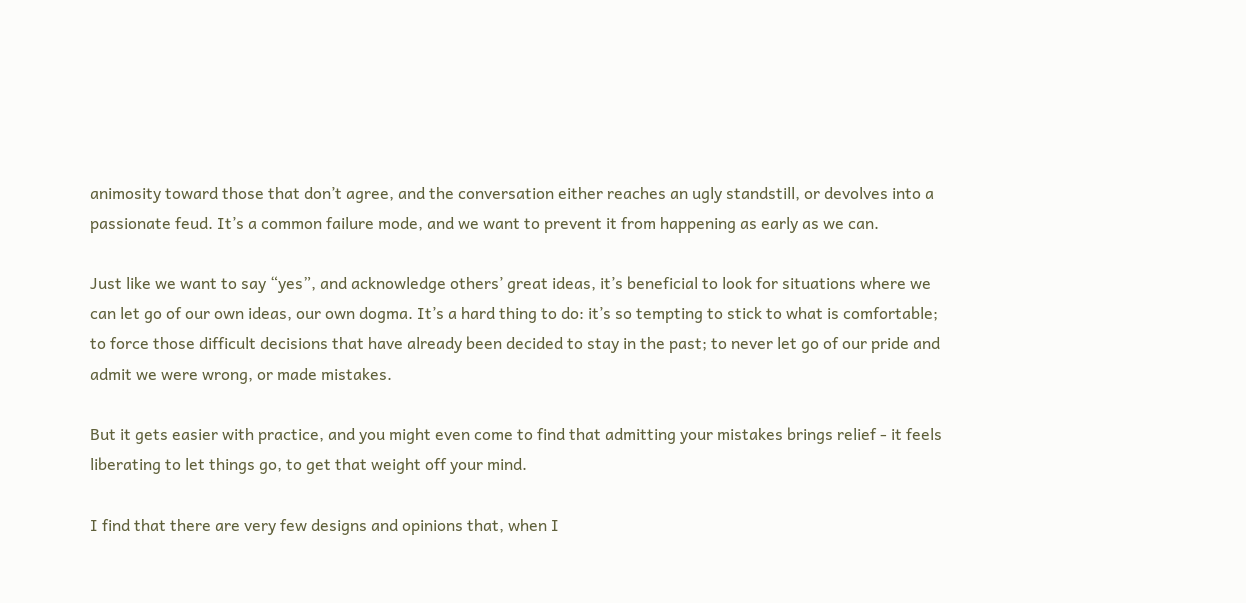animosity toward those that don’t agree, and the conversation either reaches an ugly standstill, or devolves into a passionate feud. It’s a common failure mode, and we want to prevent it from happening as early as we can.

Just like we want to say “yes”, and acknowledge others’ great ideas, it’s beneficial to look for situations where we can let go of our own ideas, our own dogma. It’s a hard thing to do: it’s so tempting to stick to what is comfortable; to force those difficult decisions that have already been decided to stay in the past; to never let go of our pride and admit we were wrong, or made mistakes.

But it gets easier with practice, and you might even come to find that admitting your mistakes brings relief - it feels liberating to let things go, to get that weight off your mind.

I find that there are very few designs and opinions that, when I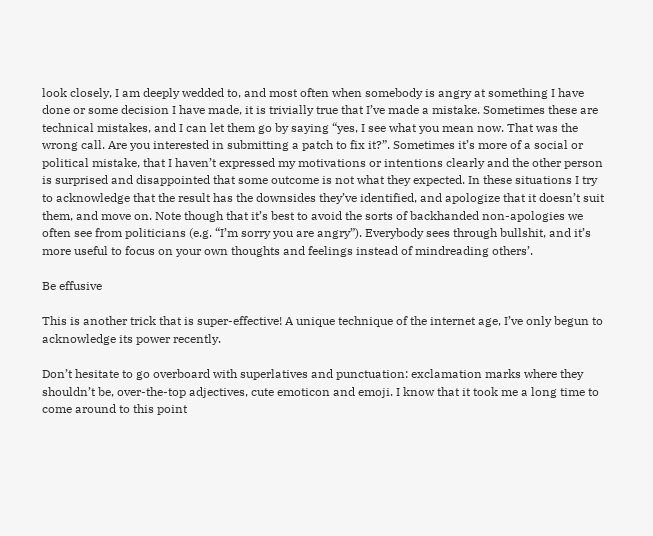look closely, I am deeply wedded to, and most often when somebody is angry at something I have done or some decision I have made, it is trivially true that I’ve made a mistake. Sometimes these are technical mistakes, and I can let them go by saying “yes, I see what you mean now. That was the wrong call. Are you interested in submitting a patch to fix it?”. Sometimes it’s more of a social or political mistake, that I haven’t expressed my motivations or intentions clearly and the other person is surprised and disappointed that some outcome is not what they expected. In these situations I try to acknowledge that the result has the downsides they’ve identified, and apologize that it doesn’t suit them, and move on. Note though that it’s best to avoid the sorts of backhanded non-apologies we often see from politicians (e.g. “I’m sorry you are angry”). Everybody sees through bullshit, and it’s more useful to focus on your own thoughts and feelings instead of mindreading others’.

Be effusive

This is another trick that is super-effective! A unique technique of the internet age, I’ve only begun to acknowledge its power recently.

Don’t hesitate to go overboard with superlatives and punctuation: exclamation marks where they shouldn’t be, over-the-top adjectives, cute emoticon and emoji. I know that it took me a long time to come around to this point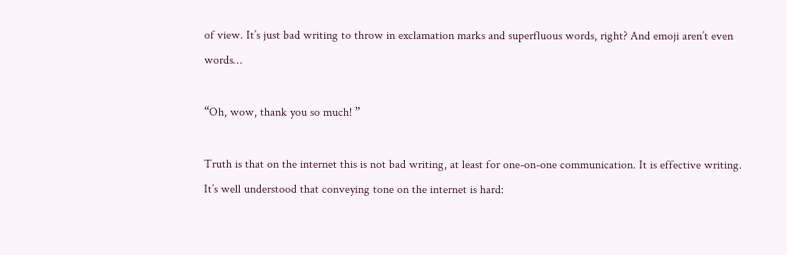of view. It’s just bad writing to throw in exclamation marks and superfluous words, right? And emoji aren’t even words…

“Oh, wow, thank you so much! ”

Truth is that on the internet this is not bad writing, at least for one-on-one communication. It is effective writing. It’s well understood that conveying tone on the internet is hard: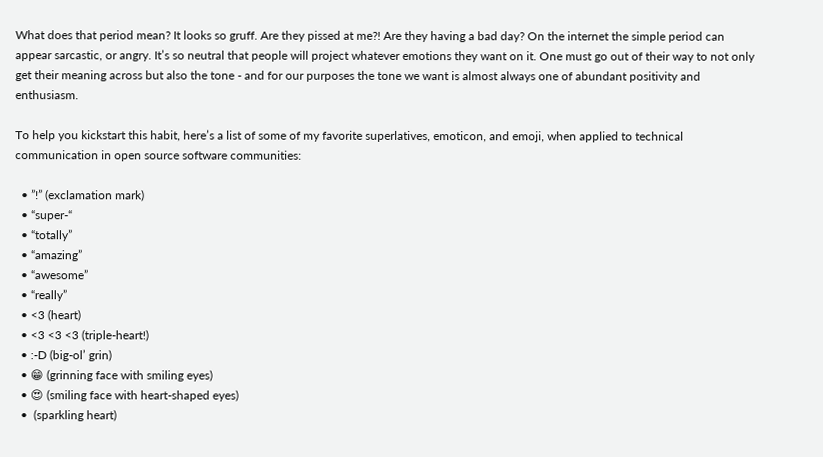What does that period mean? It looks so gruff. Are they pissed at me?! Are they having a bad day? On the internet the simple period can appear sarcastic, or angry. It’s so neutral that people will project whatever emotions they want on it. One must go out of their way to not only get their meaning across but also the tone - and for our purposes the tone we want is almost always one of abundant positivity and enthusiasm.

To help you kickstart this habit, here’s a list of some of my favorite superlatives, emoticon, and emoji, when applied to technical communication in open source software communities:

  • ”!” (exclamation mark)
  • “super-“
  • “totally”
  • “amazing”
  • “awesome”
  • “really”
  • <3 (heart)
  • <3 <3 <3 (triple-heart!)
  • :-D (big-ol’ grin)
  • 😁 (grinning face with smiling eyes)
  • 😍 (smiling face with heart-shaped eyes)
  •  (sparkling heart)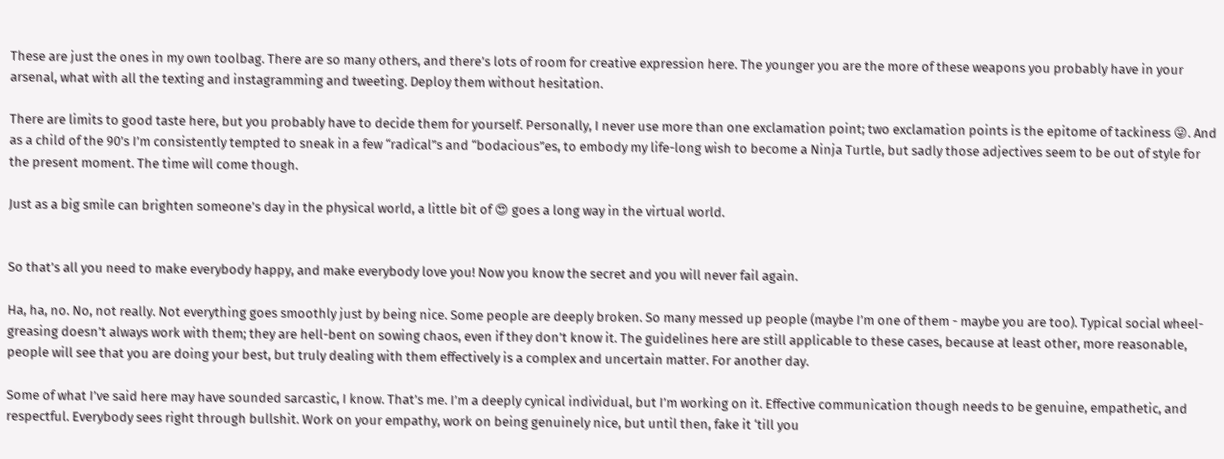These are just the ones in my own toolbag. There are so many others, and there’s lots of room for creative expression here. The younger you are the more of these weapons you probably have in your arsenal, what with all the texting and instagramming and tweeting. Deploy them without hesitation.

There are limits to good taste here, but you probably have to decide them for yourself. Personally, I never use more than one exclamation point; two exclamation points is the epitome of tackiness 😜. And as a child of the 90’s I’m consistently tempted to sneak in a few “radical”s and “bodacious”es, to embody my life-long wish to become a Ninja Turtle, but sadly those adjectives seem to be out of style for the present moment. The time will come though.

Just as a big smile can brighten someone’s day in the physical world, a little bit of 😍 goes a long way in the virtual world.


So that’s all you need to make everybody happy, and make everybody love you! Now you know the secret and you will never fail again.

Ha, ha, no. No, not really. Not everything goes smoothly just by being nice. Some people are deeply broken. So many messed up people (maybe I’m one of them - maybe you are too). Typical social wheel-greasing doesn’t always work with them; they are hell-bent on sowing chaos, even if they don’t know it. The guidelines here are still applicable to these cases, because at least other, more reasonable, people will see that you are doing your best, but truly dealing with them effectively is a complex and uncertain matter. For another day.

Some of what I’ve said here may have sounded sarcastic, I know. That’s me. I’m a deeply cynical individual, but I’m working on it. Effective communication though needs to be genuine, empathetic, and respectful. Everybody sees right through bullshit. Work on your empathy, work on being genuinely nice, but until then, fake it ‘till you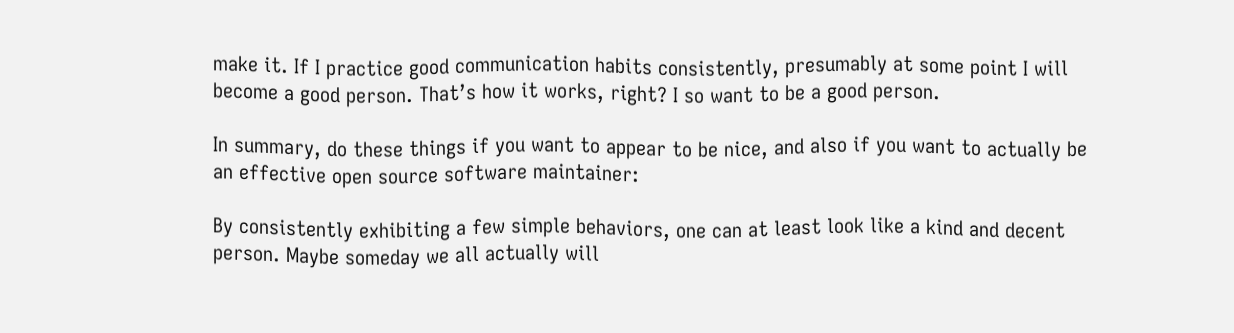make it. If I practice good communication habits consistently, presumably at some point I will become a good person. That’s how it works, right? I so want to be a good person.

In summary, do these things if you want to appear to be nice, and also if you want to actually be an effective open source software maintainer:

By consistently exhibiting a few simple behaviors, one can at least look like a kind and decent person. Maybe someday we all actually will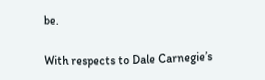be.

With respects to Dale Carnegie’s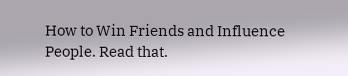How to Win Friends and Influence People. Read that.